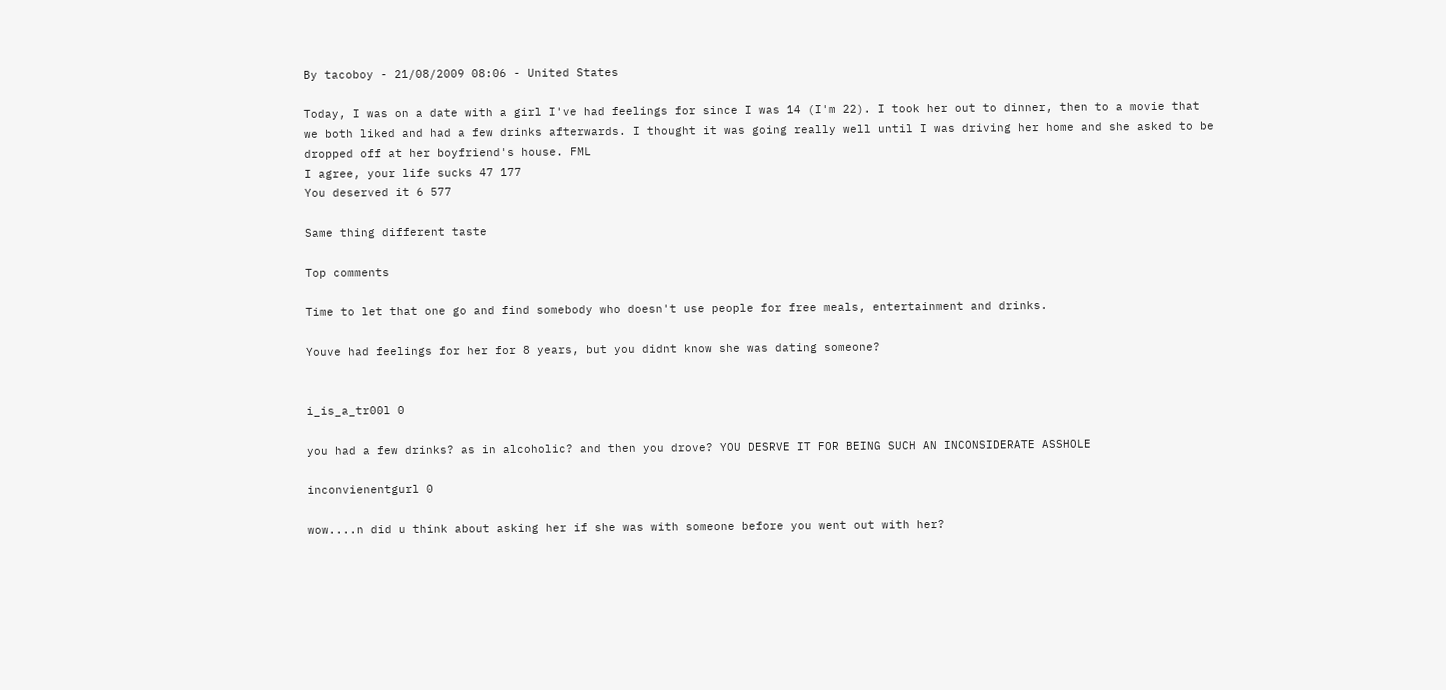By tacoboy - 21/08/2009 08:06 - United States

Today, I was on a date with a girl I've had feelings for since I was 14 (I'm 22). I took her out to dinner, then to a movie that we both liked and had a few drinks afterwards. I thought it was going really well until I was driving her home and she asked to be dropped off at her boyfriend's house. FML
I agree, your life sucks 47 177
You deserved it 6 577

Same thing different taste

Top comments

Time to let that one go and find somebody who doesn't use people for free meals, entertainment and drinks.

Youve had feelings for her for 8 years, but you didnt know she was dating someone?


i_is_a_tr00l 0

you had a few drinks? as in alcoholic? and then you drove? YOU DESRVE IT FOR BEING SUCH AN INCONSIDERATE ASSHOLE

inconvienentgurl 0

wow....n did u think about asking her if she was with someone before you went out with her?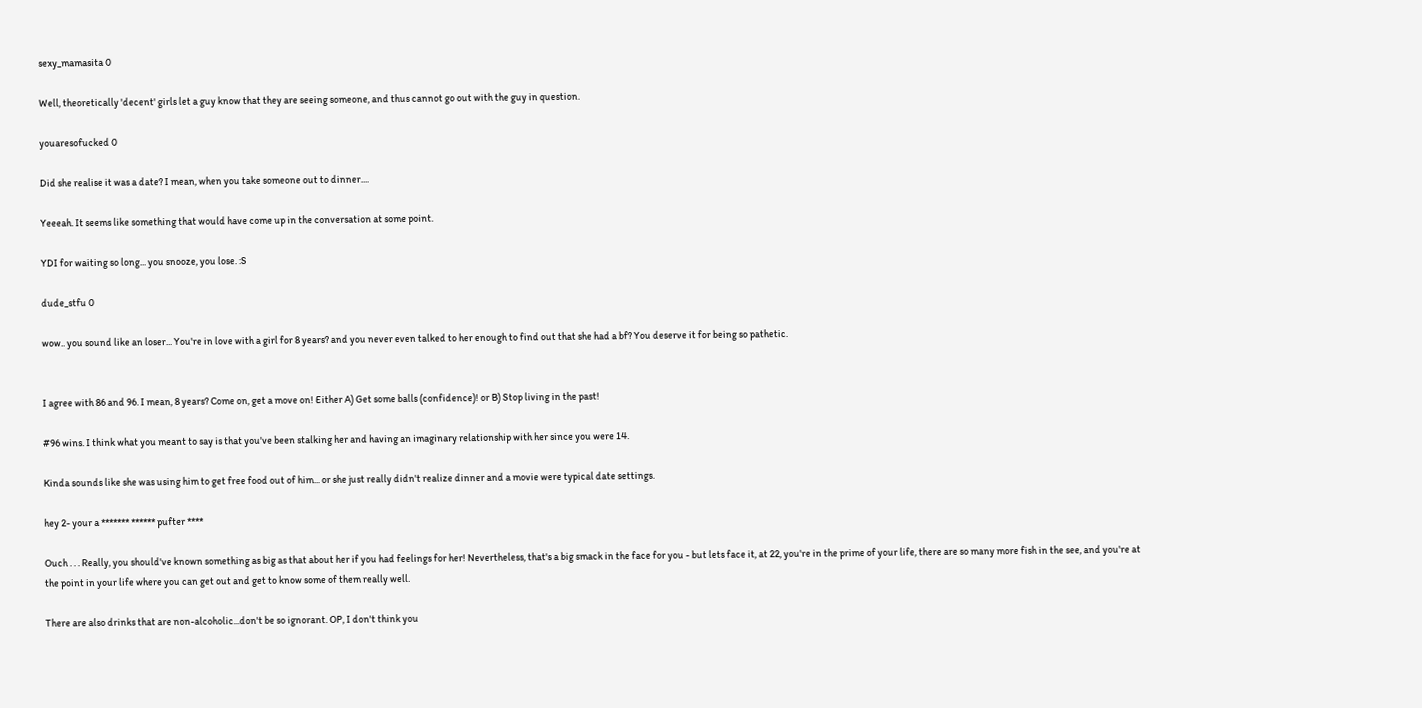sexy_mamasita 0

Well, theoretically 'decent' girls let a guy know that they are seeing someone, and thus cannot go out with the guy in question.

youaresofucked 0

Did she realise it was a date? I mean, when you take someone out to dinner....

Yeeeah. It seems like something that would have come up in the conversation at some point.

YDI for waiting so long... you snooze, you lose. :S

dude_stfu 0

wow.. you sound like an loser... You're in love with a girl for 8 years? and you never even talked to her enough to find out that she had a bf? You deserve it for being so pathetic.


I agree with 86 and 96. I mean, 8 years? Come on, get a move on! Either A) Get some balls (confidence)! or B) Stop living in the past!

#96 wins. I think what you meant to say is that you've been stalking her and having an imaginary relationship with her since you were 14.

Kinda sounds like she was using him to get free food out of him... or she just really didn't realize dinner and a movie were typical date settings.

hey 2- your a ******* ****** pufter ****

Ouch . . . Really, you should've known something as big as that about her if you had feelings for her! Nevertheless, that's a big smack in the face for you - but lets face it, at 22, you're in the prime of your life, there are so many more fish in the see, and you're at the point in your life where you can get out and get to know some of them really well.

There are also drinks that are non-alcoholic...don't be so ignorant. OP, I don't think you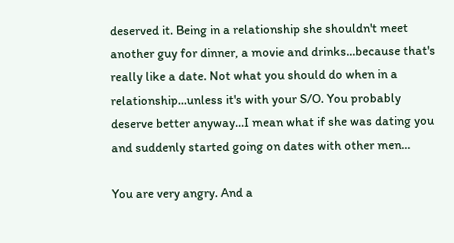deserved it. Being in a relationship she shouldn't meet another guy for dinner, a movie and drinks...because that's really like a date. Not what you should do when in a relationship...unless it's with your S/O. You probably deserve better anyway...I mean what if she was dating you and suddenly started going on dates with other men...

You are very angry. And a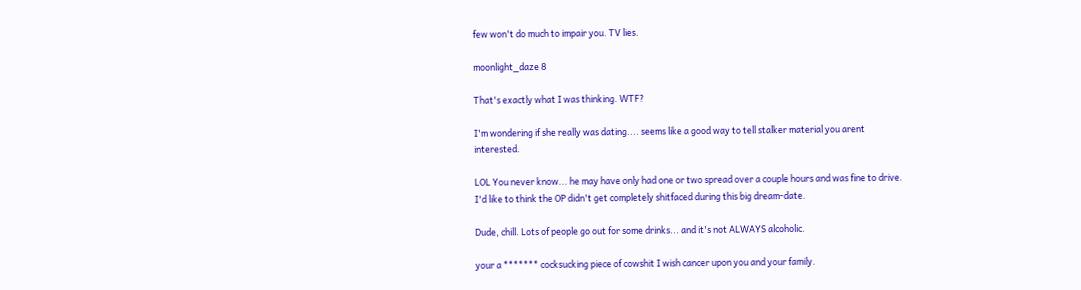few won't do much to impair you. TV lies.

moonlight_daze 8

That's exactly what I was thinking. WTF?

I'm wondering if she really was dating.... seems like a good way to tell stalker material you arent interested.

LOL You never know... he may have only had one or two spread over a couple hours and was fine to drive. I'd like to think the OP didn't get completely shitfaced during this big dream-date.

Dude, chill. Lots of people go out for some drinks... and it's not ALWAYS alcoholic.

your a ******* cocksucking piece of cowshit I wish cancer upon you and your family.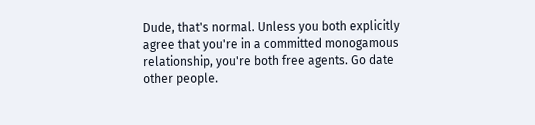Dude, that's normal. Unless you both explicitly agree that you're in a committed monogamous relationship, you're both free agents. Go date other people.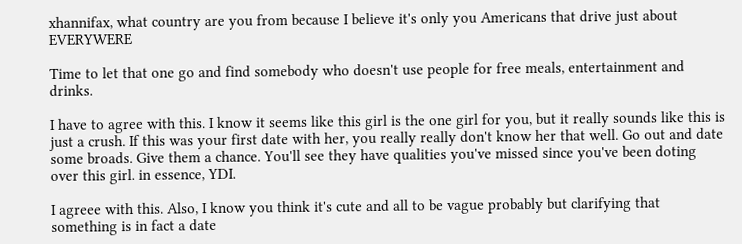xhannifax, what country are you from because I believe it's only you Americans that drive just about EVERYWERE

Time to let that one go and find somebody who doesn't use people for free meals, entertainment and drinks.

I have to agree with this. I know it seems like this girl is the one girl for you, but it really sounds like this is just a crush. If this was your first date with her, you really really don't know her that well. Go out and date some broads. Give them a chance. You'll see they have qualities you've missed since you've been doting over this girl. in essence, YDI.

I agreee with this. Also, I know you think it's cute and all to be vague probably but clarifying that something is in fact a date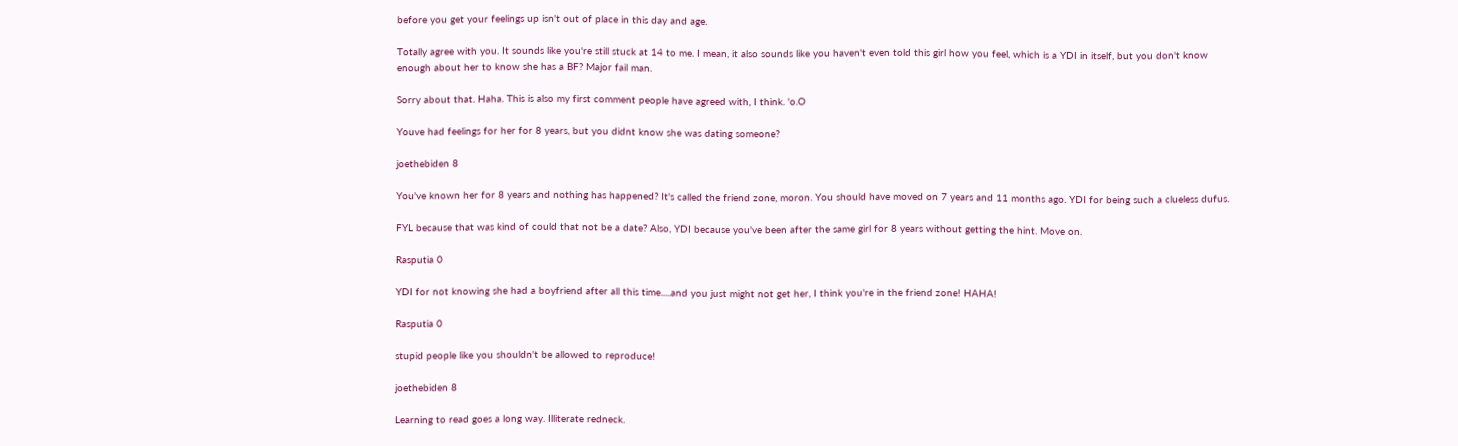before you get your feelings up isn't out of place in this day and age.

Totally agree with you. It sounds like you're still stuck at 14 to me. I mean, it also sounds like you haven't even told this girl how you feel, which is a YDI in itself, but you don't know enough about her to know she has a BF? Major fail man.

Sorry about that. Haha. This is also my first comment people have agreed with, I think. 'o.O

Youve had feelings for her for 8 years, but you didnt know she was dating someone?

joethebiden 8

You've known her for 8 years and nothing has happened? It's called the friend zone, moron. You should have moved on 7 years and 11 months ago. YDI for being such a clueless dufus.

FYL because that was kind of could that not be a date? Also, YDI because you've been after the same girl for 8 years without getting the hint. Move on.

Rasputia 0

YDI for not knowing she had a boyfriend after all this time.....and you just might not get her, I think you're in the friend zone! HAHA!

Rasputia 0

stupid people like you shouldn't be allowed to reproduce!

joethebiden 8

Learning to read goes a long way. Illiterate redneck.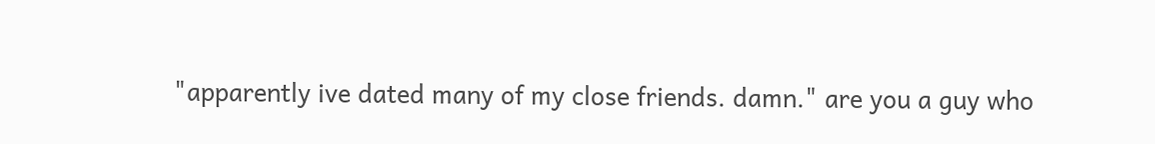"apparently ive dated many of my close friends. damn." are you a guy who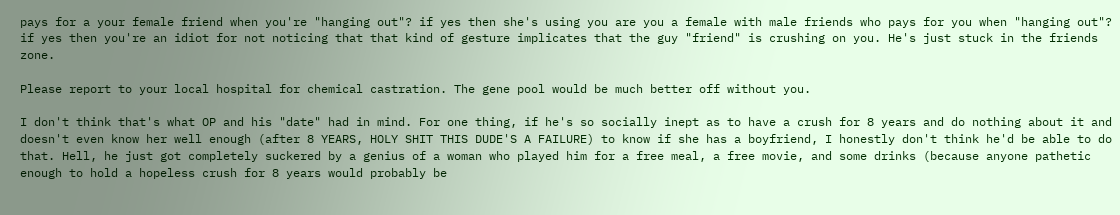pays for a your female friend when you're "hanging out"? if yes then she's using you are you a female with male friends who pays for you when "hanging out"? if yes then you're an idiot for not noticing that that kind of gesture implicates that the guy "friend" is crushing on you. He's just stuck in the friends zone.

Please report to your local hospital for chemical castration. The gene pool would be much better off without you.

I don't think that's what OP and his "date" had in mind. For one thing, if he's so socially inept as to have a crush for 8 years and do nothing about it and doesn't even know her well enough (after 8 YEARS, HOLY SHIT THIS DUDE'S A FAILURE) to know if she has a boyfriend, I honestly don't think he'd be able to do that. Hell, he just got completely suckered by a genius of a woman who played him for a free meal, a free movie, and some drinks (because anyone pathetic enough to hold a hopeless crush for 8 years would probably be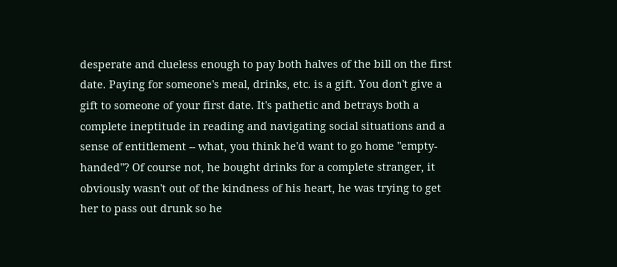desperate and clueless enough to pay both halves of the bill on the first date. Paying for someone's meal, drinks, etc. is a gift. You don't give a gift to someone of your first date. It's pathetic and betrays both a complete ineptitude in reading and navigating social situations and a sense of entitlement -- what, you think he'd want to go home "empty-handed"? Of course not, he bought drinks for a complete stranger, it obviously wasn't out of the kindness of his heart, he was trying to get her to pass out drunk so he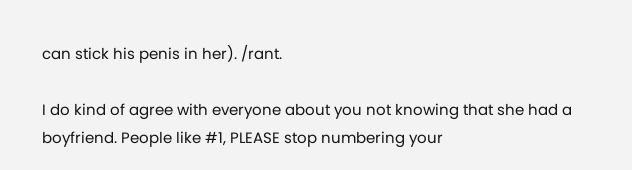can stick his penis in her). /rant.

I do kind of agree with everyone about you not knowing that she had a boyfriend. People like #1, PLEASE stop numbering your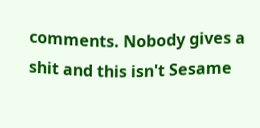comments. Nobody gives a shit and this isn't Sesame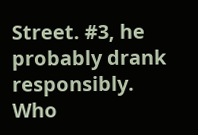Street. #3, he probably drank responsibly. Who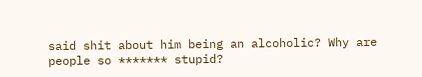said shit about him being an alcoholic? Why are people so ******* stupid?